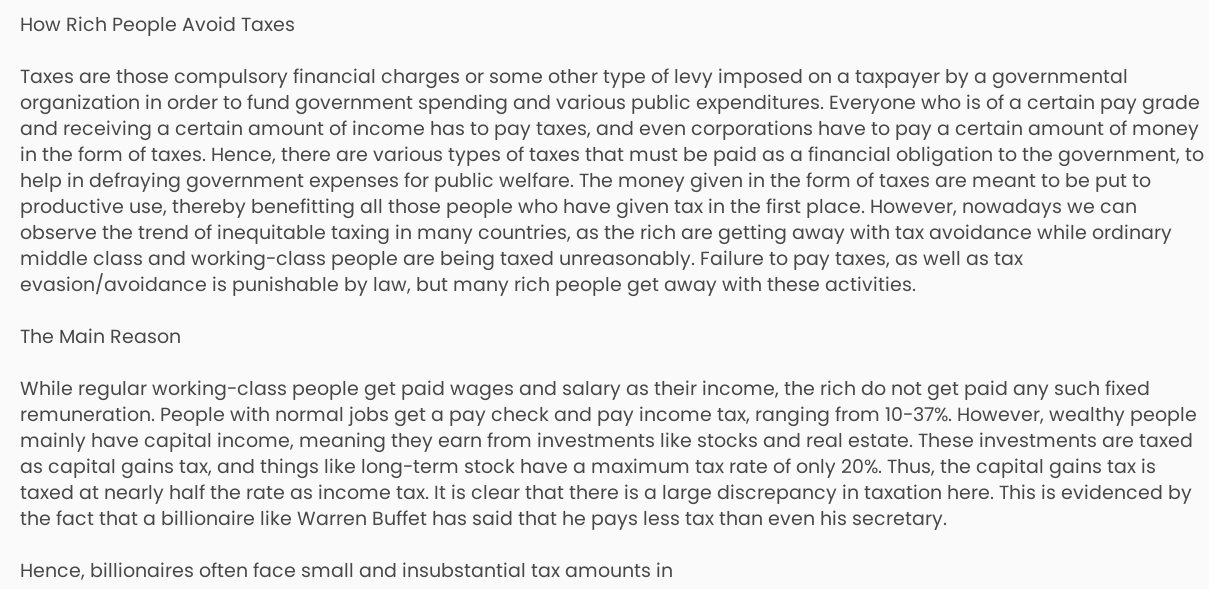How Rich People Avoid Taxes

Taxes are those compulsory financial charges or some other type of levy imposed on a taxpayer by a governmental organization in order to fund government spending and various public expenditures. Everyone who is of a certain pay grade and receiving a certain amount of income has to pay taxes, and even corporations have to pay a certain amount of money in the form of taxes. Hence, there are various types of taxes that must be paid as a financial obligation to the government, to help in defraying government expenses for public welfare. The money given in the form of taxes are meant to be put to productive use, thereby benefitting all those people who have given tax in the first place. However, nowadays we can observe the trend of inequitable taxing in many countries, as the rich are getting away with tax avoidance while ordinary middle class and working-class people are being taxed unreasonably. Failure to pay taxes, as well as tax evasion/avoidance is punishable by law, but many rich people get away with these activities.

The Main Reason

While regular working-class people get paid wages and salary as their income, the rich do not get paid any such fixed remuneration. People with normal jobs get a pay check and pay income tax, ranging from 10-37%. However, wealthy people mainly have capital income, meaning they earn from investments like stocks and real estate. These investments are taxed as capital gains tax, and things like long-term stock have a maximum tax rate of only 20%. Thus, the capital gains tax is taxed at nearly half the rate as income tax. It is clear that there is a large discrepancy in taxation here. This is evidenced by the fact that a billionaire like Warren Buffet has said that he pays less tax than even his secretary.

Hence, billionaires often face small and insubstantial tax amounts in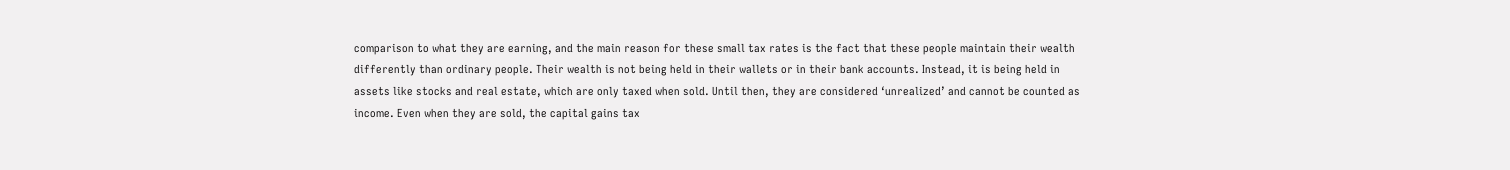comparison to what they are earning, and the main reason for these small tax rates is the fact that these people maintain their wealth differently than ordinary people. Their wealth is not being held in their wallets or in their bank accounts. Instead, it is being held in assets like stocks and real estate, which are only taxed when sold. Until then, they are considered ‘unrealized’ and cannot be counted as income. Even when they are sold, the capital gains tax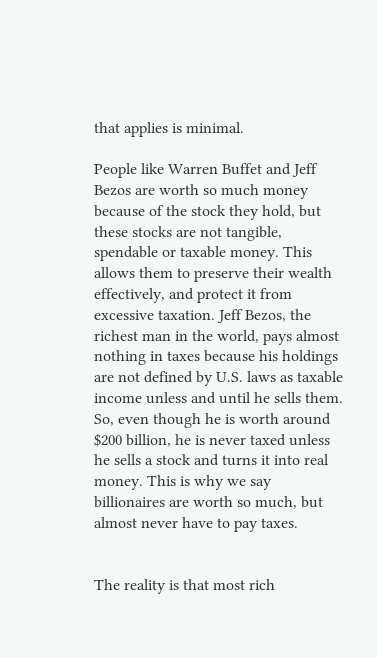that applies is minimal.

People like Warren Buffet and Jeff Bezos are worth so much money because of the stock they hold, but these stocks are not tangible, spendable or taxable money. This allows them to preserve their wealth effectively, and protect it from excessive taxation. Jeff Bezos, the richest man in the world, pays almost nothing in taxes because his holdings are not defined by U.S. laws as taxable income unless and until he sells them. So, even though he is worth around $200 billion, he is never taxed unless he sells a stock and turns it into real money. This is why we say billionaires are worth so much, but almost never have to pay taxes.


The reality is that most rich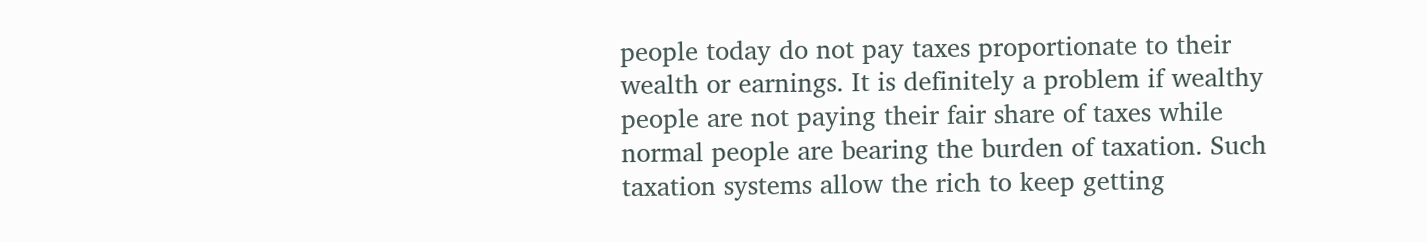people today do not pay taxes proportionate to their wealth or earnings. It is definitely a problem if wealthy people are not paying their fair share of taxes while normal people are bearing the burden of taxation. Such taxation systems allow the rich to keep getting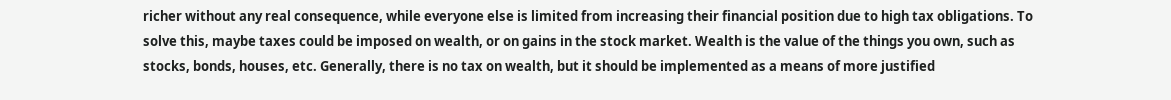richer without any real consequence, while everyone else is limited from increasing their financial position due to high tax obligations. To solve this, maybe taxes could be imposed on wealth, or on gains in the stock market. Wealth is the value of the things you own, such as stocks, bonds, houses, etc. Generally, there is no tax on wealth, but it should be implemented as a means of more justified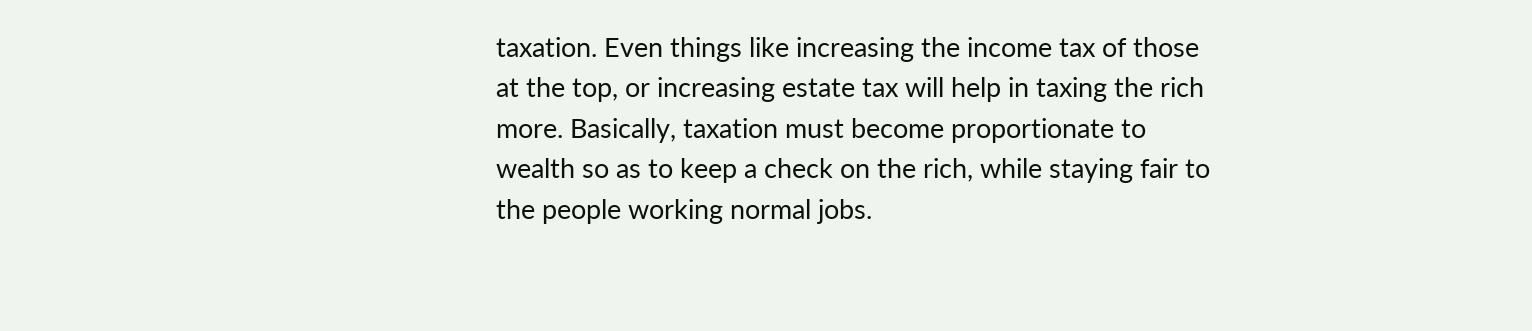taxation. Even things like increasing the income tax of those at the top, or increasing estate tax will help in taxing the rich more. Basically, taxation must become proportionate to wealth so as to keep a check on the rich, while staying fair to the people working normal jobs.